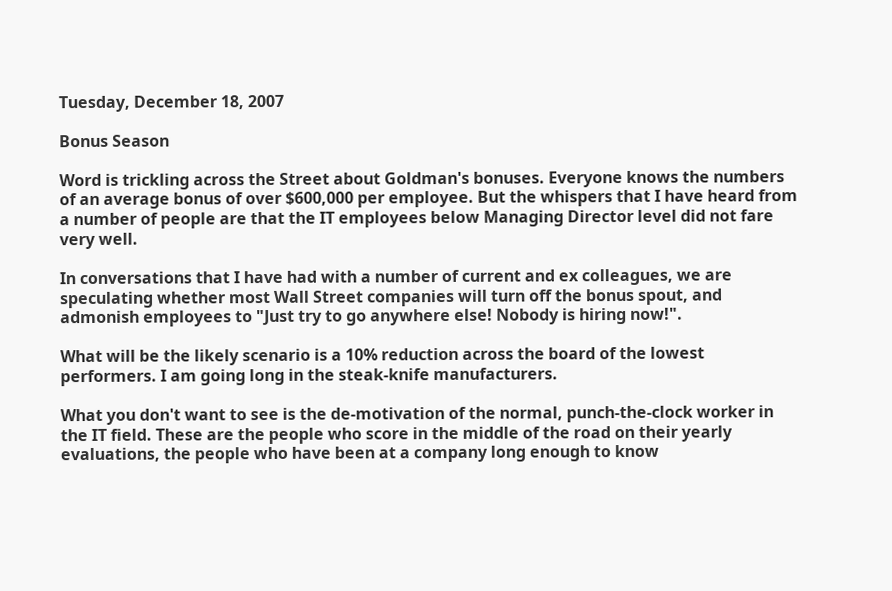Tuesday, December 18, 2007

Bonus Season

Word is trickling across the Street about Goldman's bonuses. Everyone knows the numbers of an average bonus of over $600,000 per employee. But the whispers that I have heard from a number of people are that the IT employees below Managing Director level did not fare very well.

In conversations that I have had with a number of current and ex colleagues, we are speculating whether most Wall Street companies will turn off the bonus spout, and admonish employees to "Just try to go anywhere else! Nobody is hiring now!".

What will be the likely scenario is a 10% reduction across the board of the lowest performers. I am going long in the steak-knife manufacturers.

What you don't want to see is the de-motivation of the normal, punch-the-clock worker in the IT field. These are the people who score in the middle of the road on their yearly evaluations, the people who have been at a company long enough to know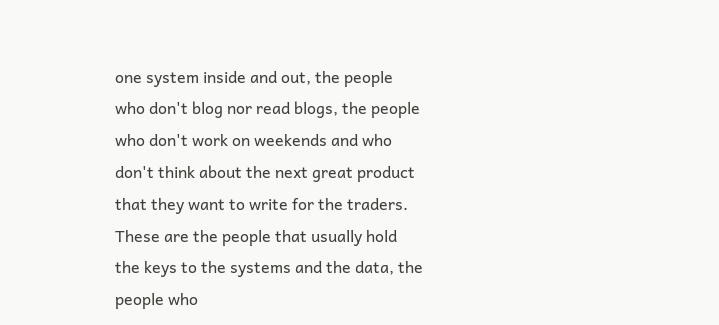one system inside and out, the people who don't blog nor read blogs, the people who don't work on weekends and who don't think about the next great product that they want to write for the traders. These are the people that usually hold the keys to the systems and the data, the people who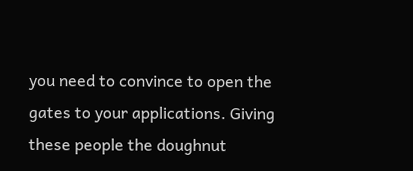you need to convince to open the gates to your applications. Giving these people the doughnut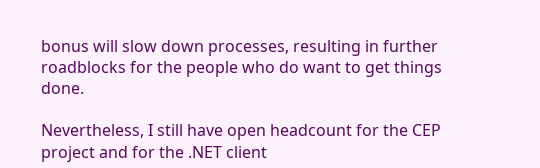bonus will slow down processes, resulting in further roadblocks for the people who do want to get things done.

Nevertheless, I still have open headcount for the CEP project and for the .NET client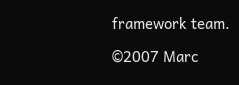framework team.

©2007 Marc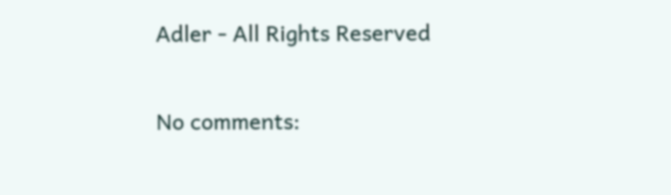Adler - All Rights Reserved

No comments: